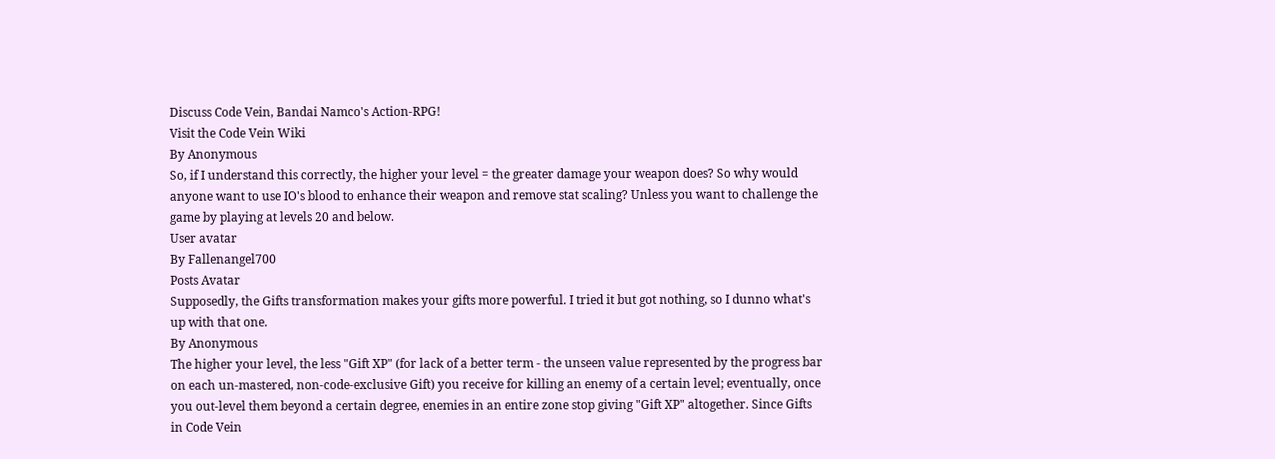Discuss Code Vein, Bandai Namco's Action-RPG!
Visit the Code Vein Wiki
By Anonymous
So, if I understand this correctly, the higher your level = the greater damage your weapon does? So why would anyone want to use IO's blood to enhance their weapon and remove stat scaling? Unless you want to challenge the game by playing at levels 20 and below.
User avatar
By Fallenangel700
Posts Avatar
Supposedly, the Gifts transformation makes your gifts more powerful. I tried it but got nothing, so I dunno what's up with that one.
By Anonymous
The higher your level, the less "Gift XP" (for lack of a better term - the unseen value represented by the progress bar on each un-mastered, non-code-exclusive Gift) you receive for killing an enemy of a certain level; eventually, once you out-level them beyond a certain degree, enemies in an entire zone stop giving "Gift XP" altogether. Since Gifts in Code Vein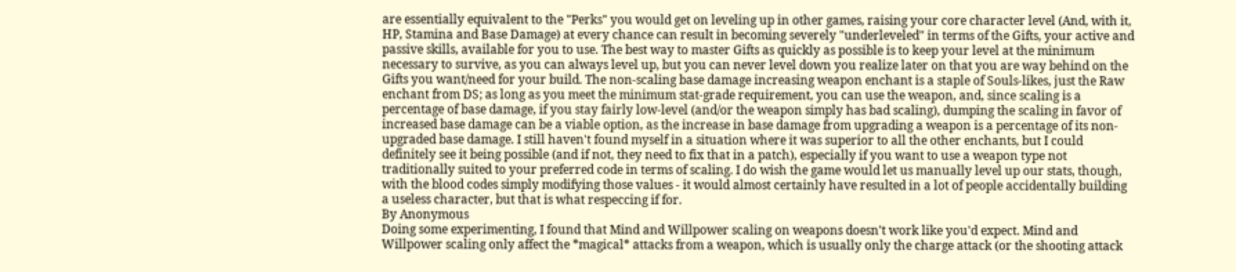are essentially equivalent to the "Perks" you would get on leveling up in other games, raising your core character level (And, with it, HP, Stamina and Base Damage) at every chance can result in becoming severely "underleveled" in terms of the Gifts, your active and passive skills, available for you to use. The best way to master Gifts as quickly as possible is to keep your level at the minimum necessary to survive, as you can always level up, but you can never level down you realize later on that you are way behind on the Gifts you want/need for your build. The non-scaling base damage increasing weapon enchant is a staple of Souls-likes, just the Raw enchant from DS; as long as you meet the minimum stat-grade requirement, you can use the weapon, and, since scaling is a percentage of base damage, if you stay fairly low-level (and/or the weapon simply has bad scaling), dumping the scaling in favor of increased base damage can be a viable option, as the increase in base damage from upgrading a weapon is a percentage of its non-upgraded base damage. I still haven't found myself in a situation where it was superior to all the other enchants, but I could definitely see it being possible (and if not, they need to fix that in a patch), especially if you want to use a weapon type not traditionally suited to your preferred code in terms of scaling. I do wish the game would let us manually level up our stats, though, with the blood codes simply modifying those values - it would almost certainly have resulted in a lot of people accidentally building a useless character, but that is what respeccing if for.
By Anonymous
Doing some experimenting, I found that Mind and Willpower scaling on weapons doesn't work like you'd expect. Mind and Willpower scaling only affect the *magical* attacks from a weapon, which is usually only the charge attack (or the shooting attack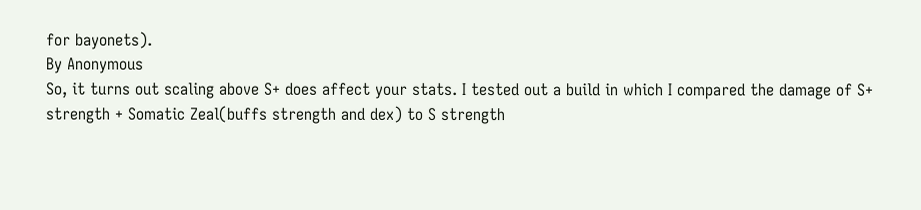for bayonets).
By Anonymous
So, it turns out scaling above S+ does affect your stats. I tested out a build in which I compared the damage of S+ strength + Somatic Zeal(buffs strength and dex) to S strength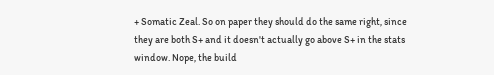+ Somatic Zeal. So on paper they should do the same right, since they are both S+ and it doesn't actually go above S+ in the stats window. Nope, the build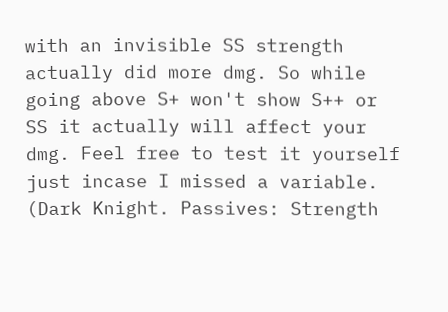with an invisible SS strength actually did more dmg. So while going above S+ won't show S++ or SS it actually will affect your dmg. Feel free to test it yourself just incase I missed a variable. (Dark Knight. Passives: Strength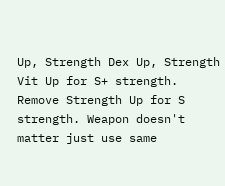Up, Strength Dex Up, Strength Vit Up for S+ strength. Remove Strength Up for S strength. Weapon doesn't matter just use same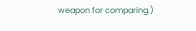weapon for comparing.)